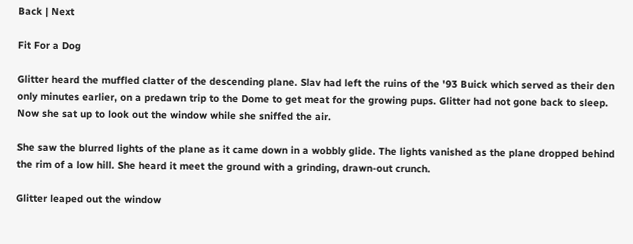Back | Next

Fit For a Dog

Glitter heard the muffled clatter of the descending plane. Slav had left the ruins of the '93 Buick which served as their den only minutes earlier, on a predawn trip to the Dome to get meat for the growing pups. Glitter had not gone back to sleep. Now she sat up to look out the window while she sniffed the air.

She saw the blurred lights of the plane as it came down in a wobbly glide. The lights vanished as the plane dropped behind the rim of a low hill. She heard it meet the ground with a grinding, drawn-out crunch.

Glitter leaped out the window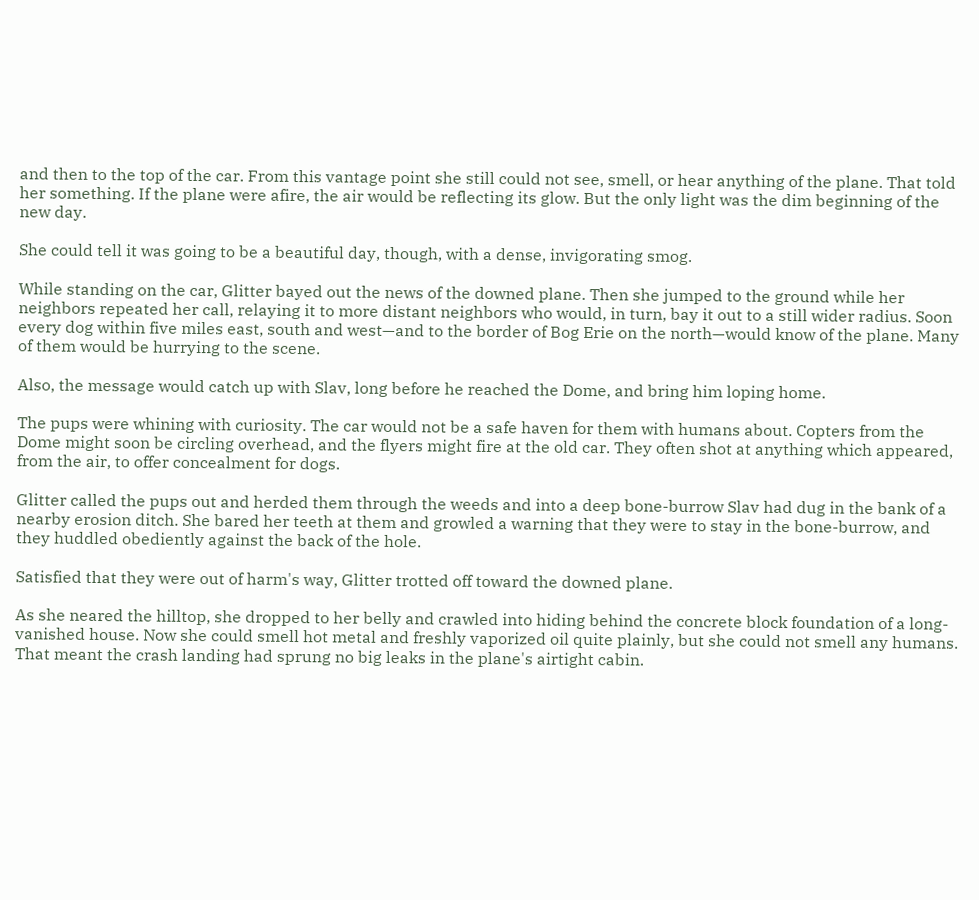and then to the top of the car. From this vantage point she still could not see, smell, or hear anything of the plane. That told her something. If the plane were afire, the air would be reflecting its glow. But the only light was the dim beginning of the new day.

She could tell it was going to be a beautiful day, though, with a dense, invigorating smog.

While standing on the car, Glitter bayed out the news of the downed plane. Then she jumped to the ground while her neighbors repeated her call, relaying it to more distant neighbors who would, in turn, bay it out to a still wider radius. Soon every dog within five miles east, south and west—and to the border of Bog Erie on the north—would know of the plane. Many of them would be hurrying to the scene.

Also, the message would catch up with Slav, long before he reached the Dome, and bring him loping home.

The pups were whining with curiosity. The car would not be a safe haven for them with humans about. Copters from the Dome might soon be circling overhead, and the flyers might fire at the old car. They often shot at anything which appeared, from the air, to offer concealment for dogs.

Glitter called the pups out and herded them through the weeds and into a deep bone-burrow Slav had dug in the bank of a nearby erosion ditch. She bared her teeth at them and growled a warning that they were to stay in the bone-burrow, and they huddled obediently against the back of the hole.

Satisfied that they were out of harm's way, Glitter trotted off toward the downed plane.

As she neared the hilltop, she dropped to her belly and crawled into hiding behind the concrete block foundation of a long-vanished house. Now she could smell hot metal and freshly vaporized oil quite plainly, but she could not smell any humans. That meant the crash landing had sprung no big leaks in the plane's airtight cabin.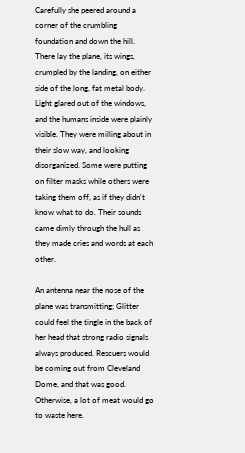Carefully she peered around a corner of the crumbling foundation and down the hill. There lay the plane, its wings, crumpled by the landing, on either side of the long, fat metal body. Light glared out of the windows, and the humans inside were plainly visible. They were milling about in their slow way, and looking disorganized. Some were putting on filter masks while others were taking them off, as if they didn't know what to do. Their sounds came dimly through the hull as they made cries and words at each other.

An antenna near the nose of the plane was transmitting; Glitter could feel the tingle in the back of her head that strong radio signals always produced. Rescuers would be coming out from Cleveland Dome, and that was good. Otherwise, a lot of meat would go to waste here.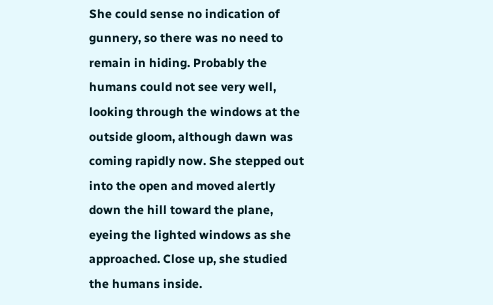She could sense no indication of gunnery, so there was no need to remain in hiding. Probably the humans could not see very well, looking through the windows at the outside gloom, although dawn was coming rapidly now. She stepped out into the open and moved alertly down the hill toward the plane, eyeing the lighted windows as she approached. Close up, she studied the humans inside.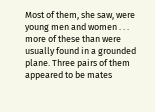Most of them, she saw, were young men and women . . . more of these than were usually found in a grounded plane. Three pairs of them appeared to be mates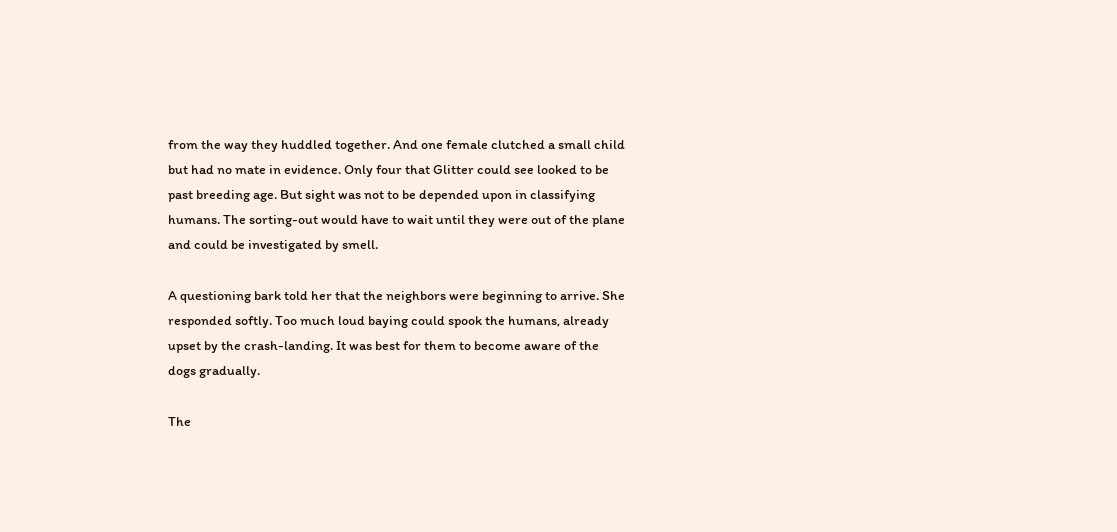from the way they huddled together. And one female clutched a small child but had no mate in evidence. Only four that Glitter could see looked to be past breeding age. But sight was not to be depended upon in classifying humans. The sorting-out would have to wait until they were out of the plane and could be investigated by smell.

A questioning bark told her that the neighbors were beginning to arrive. She responded softly. Too much loud baying could spook the humans, already upset by the crash-landing. It was best for them to become aware of the dogs gradually.

The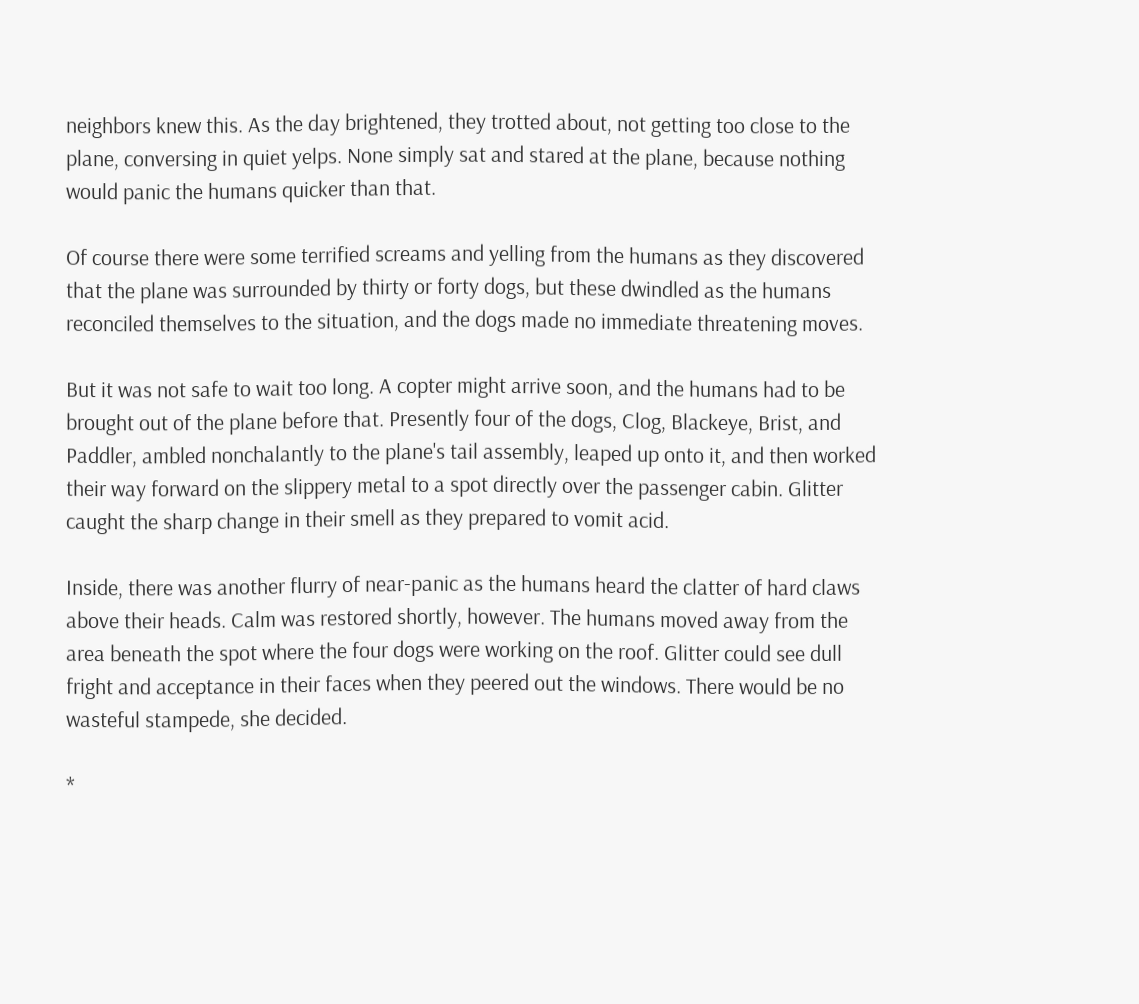neighbors knew this. As the day brightened, they trotted about, not getting too close to the plane, conversing in quiet yelps. None simply sat and stared at the plane, because nothing would panic the humans quicker than that.

Of course there were some terrified screams and yelling from the humans as they discovered that the plane was surrounded by thirty or forty dogs, but these dwindled as the humans reconciled themselves to the situation, and the dogs made no immediate threatening moves.

But it was not safe to wait too long. A copter might arrive soon, and the humans had to be brought out of the plane before that. Presently four of the dogs, Clog, Blackeye, Brist, and Paddler, ambled nonchalantly to the plane's tail assembly, leaped up onto it, and then worked their way forward on the slippery metal to a spot directly over the passenger cabin. Glitter caught the sharp change in their smell as they prepared to vomit acid.

Inside, there was another flurry of near-panic as the humans heard the clatter of hard claws above their heads. Calm was restored shortly, however. The humans moved away from the area beneath the spot where the four dogs were working on the roof. Glitter could see dull fright and acceptance in their faces when they peered out the windows. There would be no wasteful stampede, she decided.

*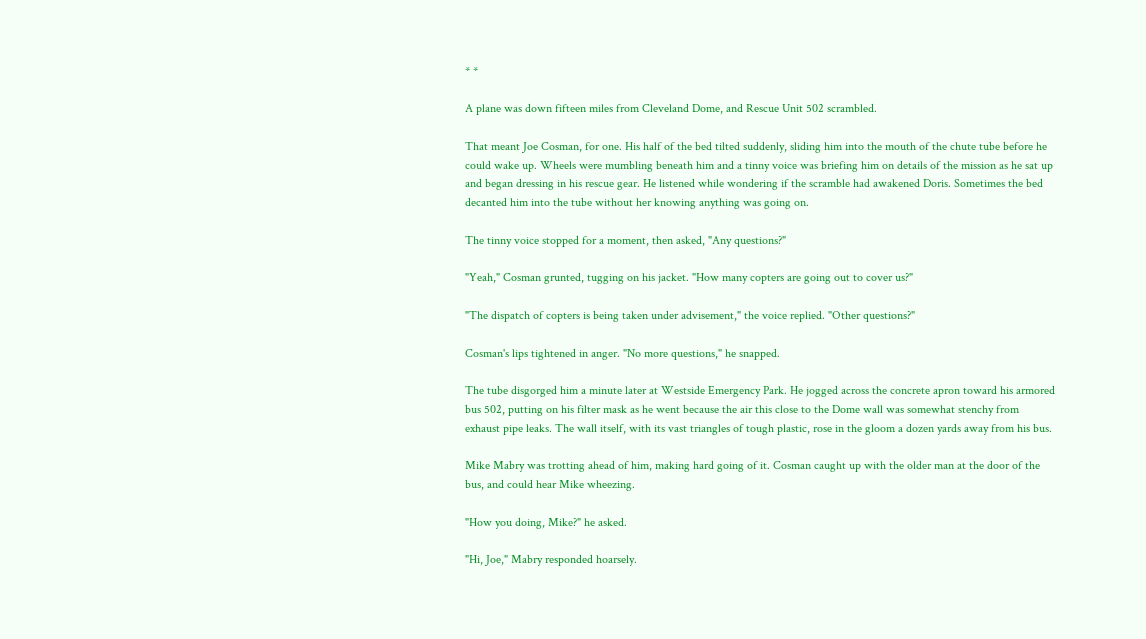* *

A plane was down fifteen miles from Cleveland Dome, and Rescue Unit 502 scrambled.

That meant Joe Cosman, for one. His half of the bed tilted suddenly, sliding him into the mouth of the chute tube before he could wake up. Wheels were mumbling beneath him and a tinny voice was briefing him on details of the mission as he sat up and began dressing in his rescue gear. He listened while wondering if the scramble had awakened Doris. Sometimes the bed decanted him into the tube without her knowing anything was going on.

The tinny voice stopped for a moment, then asked, "Any questions?"

"Yeah," Cosman grunted, tugging on his jacket. "How many copters are going out to cover us?"

"The dispatch of copters is being taken under advisement," the voice replied. "Other questions?"

Cosman's lips tightened in anger. "No more questions," he snapped.

The tube disgorged him a minute later at Westside Emergency Park. He jogged across the concrete apron toward his armored bus 502, putting on his filter mask as he went because the air this close to the Dome wall was somewhat stenchy from exhaust pipe leaks. The wall itself, with its vast triangles of tough plastic, rose in the gloom a dozen yards away from his bus.

Mike Mabry was trotting ahead of him, making hard going of it. Cosman caught up with the older man at the door of the bus, and could hear Mike wheezing.

"How you doing, Mike?" he asked.

"Hi, Joe," Mabry responded hoarsely.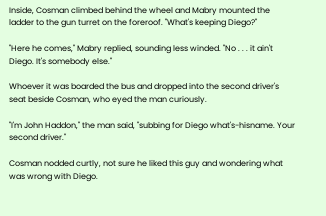Inside, Cosman climbed behind the wheel and Mabry mounted the ladder to the gun turret on the foreroof. "What's keeping Diego?"

"Here he comes," Mabry replied, sounding less winded. "No . . . it ain't Diego. It's somebody else."

Whoever it was boarded the bus and dropped into the second driver's seat beside Cosman, who eyed the man curiously.

"I'm John Haddon," the man said, "subbing for Diego what's-hisname. Your second driver."

Cosman nodded curtly, not sure he liked this guy and wondering what was wrong with Diego.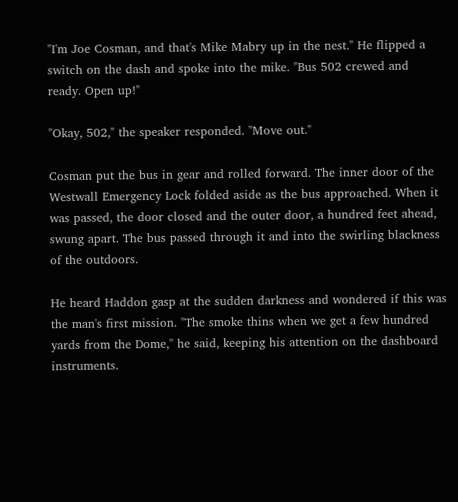"I'm Joe Cosman, and that's Mike Mabry up in the nest." He flipped a switch on the dash and spoke into the mike. "Bus 502 crewed and ready. Open up!"

"Okay, 502," the speaker responded. "Move out."

Cosman put the bus in gear and rolled forward. The inner door of the Westwall Emergency Lock folded aside as the bus approached. When it was passed, the door closed and the outer door, a hundred feet ahead, swung apart. The bus passed through it and into the swirling blackness of the outdoors.

He heard Haddon gasp at the sudden darkness and wondered if this was the man's first mission. "The smoke thins when we get a few hundred yards from the Dome," he said, keeping his attention on the dashboard instruments.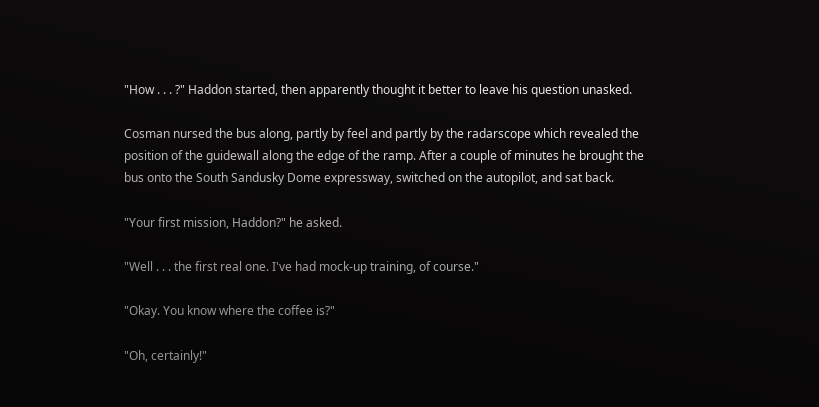"How . . . ?" Haddon started, then apparently thought it better to leave his question unasked.

Cosman nursed the bus along, partly by feel and partly by the radarscope which revealed the position of the guidewall along the edge of the ramp. After a couple of minutes he brought the bus onto the South Sandusky Dome expressway, switched on the autopilot, and sat back.

"Your first mission, Haddon?" he asked.

"Well . . . the first real one. I've had mock-up training, of course."

"Okay. You know where the coffee is?"

"Oh, certainly!"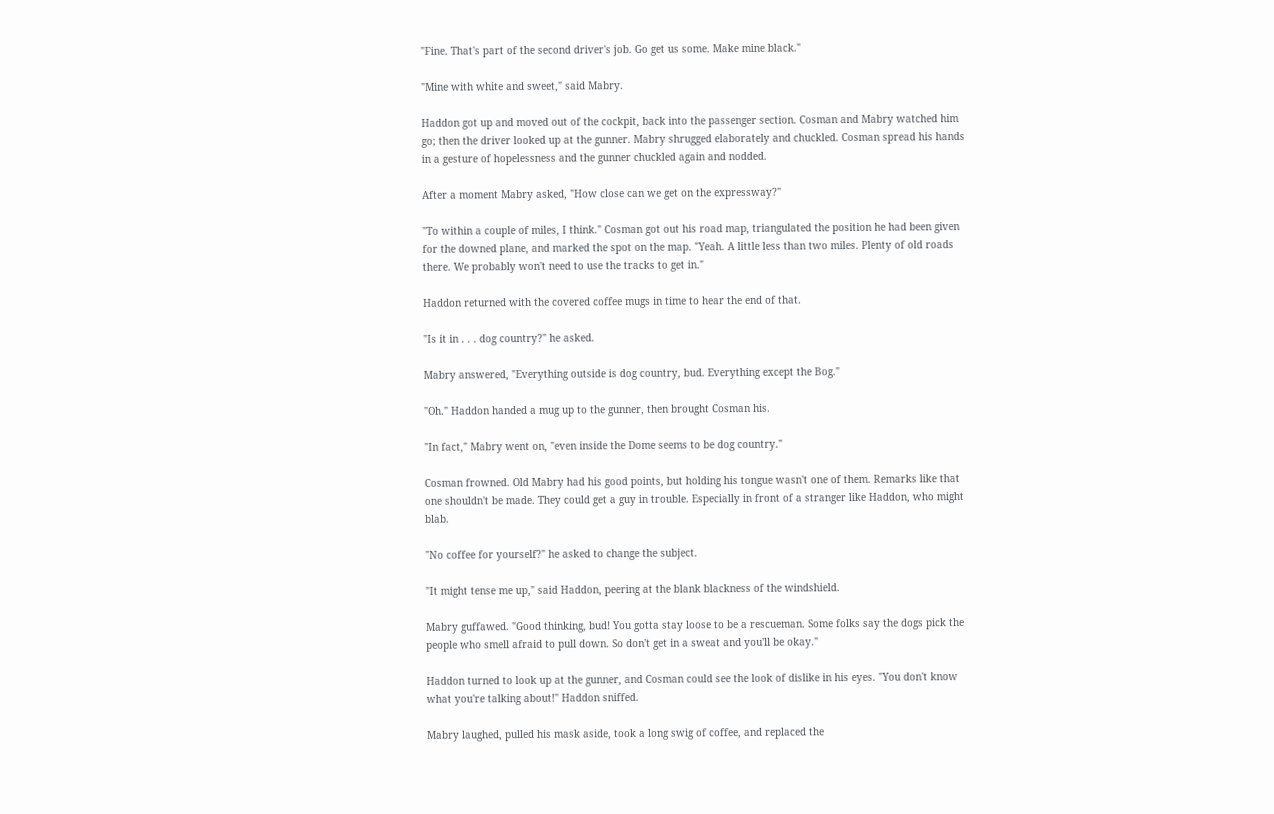"Fine. That's part of the second driver's job. Go get us some. Make mine black."

"Mine with white and sweet," said Mabry.

Haddon got up and moved out of the cockpit, back into the passenger section. Cosman and Mabry watched him go; then the driver looked up at the gunner. Mabry shrugged elaborately and chuckled. Cosman spread his hands in a gesture of hopelessness and the gunner chuckled again and nodded.

After a moment Mabry asked, "How close can we get on the expressway?"

"To within a couple of miles, I think." Cosman got out his road map, triangulated the position he had been given for the downed plane, and marked the spot on the map. "Yeah. A little less than two miles. Plenty of old roads there. We probably won't need to use the tracks to get in."

Haddon returned with the covered coffee mugs in time to hear the end of that.

"Is it in . . . dog country?" he asked.

Mabry answered, "Everything outside is dog country, bud. Everything except the Bog."

"Oh." Haddon handed a mug up to the gunner, then brought Cosman his.

"In fact," Mabry went on, "even inside the Dome seems to be dog country."

Cosman frowned. Old Mabry had his good points, but holding his tongue wasn't one of them. Remarks like that one shouldn't be made. They could get a guy in trouble. Especially in front of a stranger like Haddon, who might blab.

"No coffee for yourself?" he asked to change the subject.

"It might tense me up," said Haddon, peering at the blank blackness of the windshield.

Mabry guffawed. "Good thinking, bud! You gotta stay loose to be a rescueman. Some folks say the dogs pick the people who smell afraid to pull down. So don't get in a sweat and you'll be okay."

Haddon turned to look up at the gunner, and Cosman could see the look of dislike in his eyes. "You don't know what you're talking about!" Haddon sniffed.

Mabry laughed, pulled his mask aside, took a long swig of coffee, and replaced the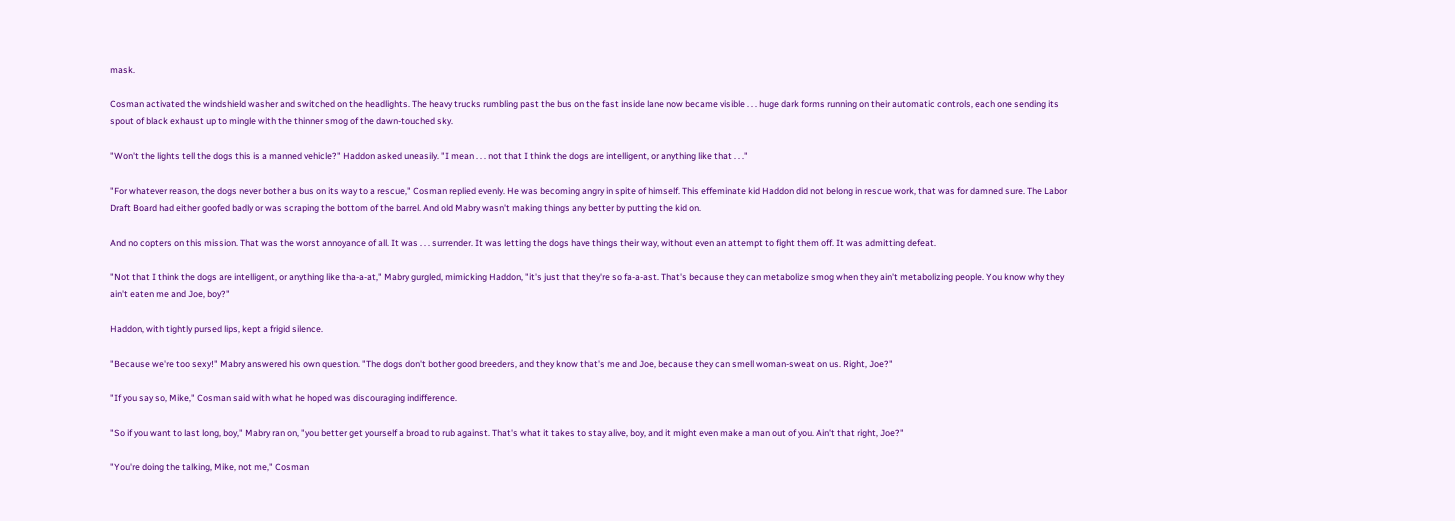mask.

Cosman activated the windshield washer and switched on the headlights. The heavy trucks rumbling past the bus on the fast inside lane now became visible . . . huge dark forms running on their automatic controls, each one sending its spout of black exhaust up to mingle with the thinner smog of the dawn-touched sky.

"Won't the lights tell the dogs this is a manned vehicle?" Haddon asked uneasily. "I mean . . . not that I think the dogs are intelligent, or anything like that . . ."

"For whatever reason, the dogs never bother a bus on its way to a rescue," Cosman replied evenly. He was becoming angry in spite of himself. This effeminate kid Haddon did not belong in rescue work, that was for damned sure. The Labor Draft Board had either goofed badly or was scraping the bottom of the barrel. And old Mabry wasn't making things any better by putting the kid on.

And no copters on this mission. That was the worst annoyance of all. It was . . . surrender. It was letting the dogs have things their way, without even an attempt to fight them off. It was admitting defeat.

"Not that I think the dogs are intelligent, or anything like tha-a-at," Mabry gurgled, mimicking Haddon, "it's just that they're so fa-a-ast. That's because they can metabolize smog when they ain't metabolizing people. You know why they ain't eaten me and Joe, boy?"

Haddon, with tightly pursed lips, kept a frigid silence.

"Because we're too sexy!" Mabry answered his own question. "The dogs don't bother good breeders, and they know that's me and Joe, because they can smell woman-sweat on us. Right, Joe?"

"If you say so, Mike," Cosman said with what he hoped was discouraging indifference.

"So if you want to last long, boy," Mabry ran on, "you better get yourself a broad to rub against. That's what it takes to stay alive, boy, and it might even make a man out of you. Ain't that right, Joe?"

"You're doing the talking, Mike, not me," Cosman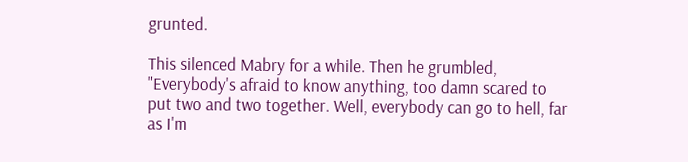grunted.

This silenced Mabry for a while. Then he grumbled, "Everybody's afraid to know anything, too damn scared to put two and two together. Well, everybody can go to hell, far as I'm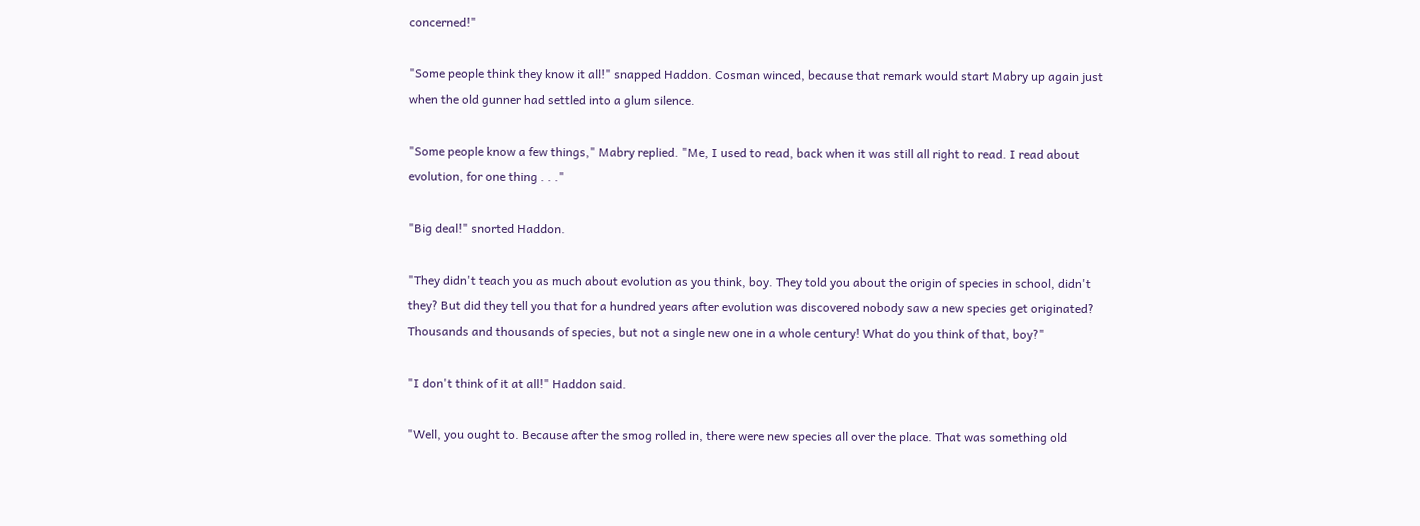concerned!"

"Some people think they know it all!" snapped Haddon. Cosman winced, because that remark would start Mabry up again just when the old gunner had settled into a glum silence.

"Some people know a few things," Mabry replied. "Me, I used to read, back when it was still all right to read. I read about evolution, for one thing . . ."

"Big deal!" snorted Haddon.

"They didn't teach you as much about evolution as you think, boy. They told you about the origin of species in school, didn't they? But did they tell you that for a hundred years after evolution was discovered nobody saw a new species get originated? Thousands and thousands of species, but not a single new one in a whole century! What do you think of that, boy?"

"I don't think of it at all!" Haddon said.

"Well, you ought to. Because after the smog rolled in, there were new species all over the place. That was something old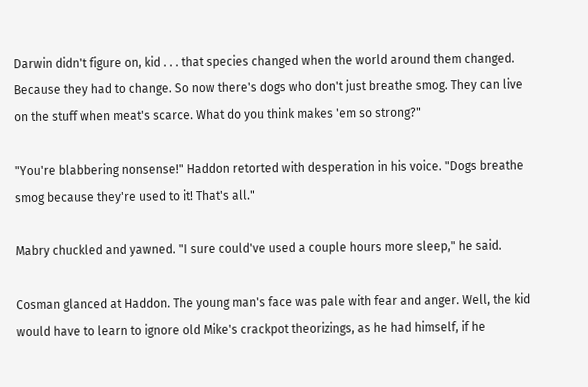Darwin didn't figure on, kid . . . that species changed when the world around them changed. Because they had to change. So now there's dogs who don't just breathe smog. They can live on the stuff when meat's scarce. What do you think makes 'em so strong?"

"You're blabbering nonsense!" Haddon retorted with desperation in his voice. "Dogs breathe smog because they're used to it! That's all."

Mabry chuckled and yawned. "I sure could've used a couple hours more sleep," he said.

Cosman glanced at Haddon. The young man's face was pale with fear and anger. Well, the kid would have to learn to ignore old Mike's crackpot theorizings, as he had himself, if he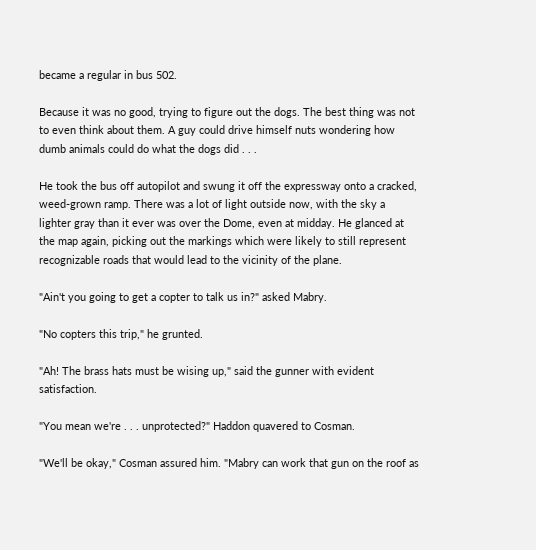became a regular in bus 502.

Because it was no good, trying to figure out the dogs. The best thing was not to even think about them. A guy could drive himself nuts wondering how dumb animals could do what the dogs did . . .

He took the bus off autopilot and swung it off the expressway onto a cracked, weed-grown ramp. There was a lot of light outside now, with the sky a lighter gray than it ever was over the Dome, even at midday. He glanced at the map again, picking out the markings which were likely to still represent recognizable roads that would lead to the vicinity of the plane.

"Ain't you going to get a copter to talk us in?" asked Mabry.

"No copters this trip," he grunted.

"Ah! The brass hats must be wising up," said the gunner with evident satisfaction.

"You mean we're . . . unprotected?" Haddon quavered to Cosman.

"We'll be okay," Cosman assured him. "Mabry can work that gun on the roof as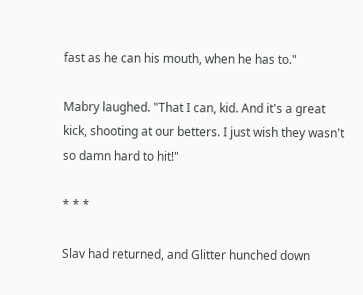fast as he can his mouth, when he has to."

Mabry laughed. "That I can, kid. And it's a great kick, shooting at our betters. I just wish they wasn't so damn hard to hit!"

* * *

Slav had returned, and Glitter hunched down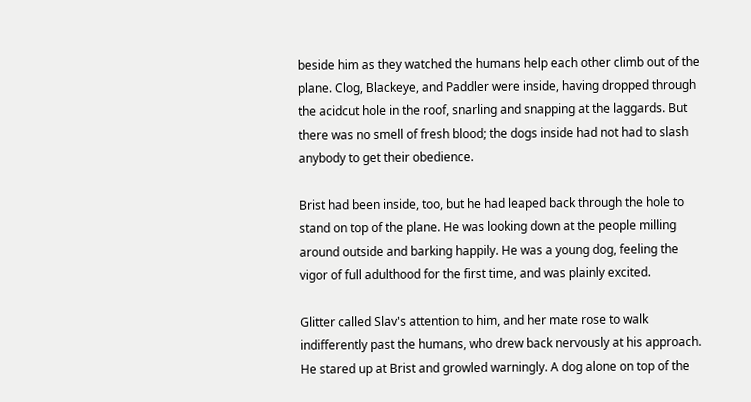beside him as they watched the humans help each other climb out of the plane. Clog, Blackeye, and Paddler were inside, having dropped through the acidcut hole in the roof, snarling and snapping at the laggards. But there was no smell of fresh blood; the dogs inside had not had to slash anybody to get their obedience.

Brist had been inside, too, but he had leaped back through the hole to stand on top of the plane. He was looking down at the people milling around outside and barking happily. He was a young dog, feeling the vigor of full adulthood for the first time, and was plainly excited.

Glitter called Slav's attention to him, and her mate rose to walk indifferently past the humans, who drew back nervously at his approach. He stared up at Brist and growled warningly. A dog alone on top of the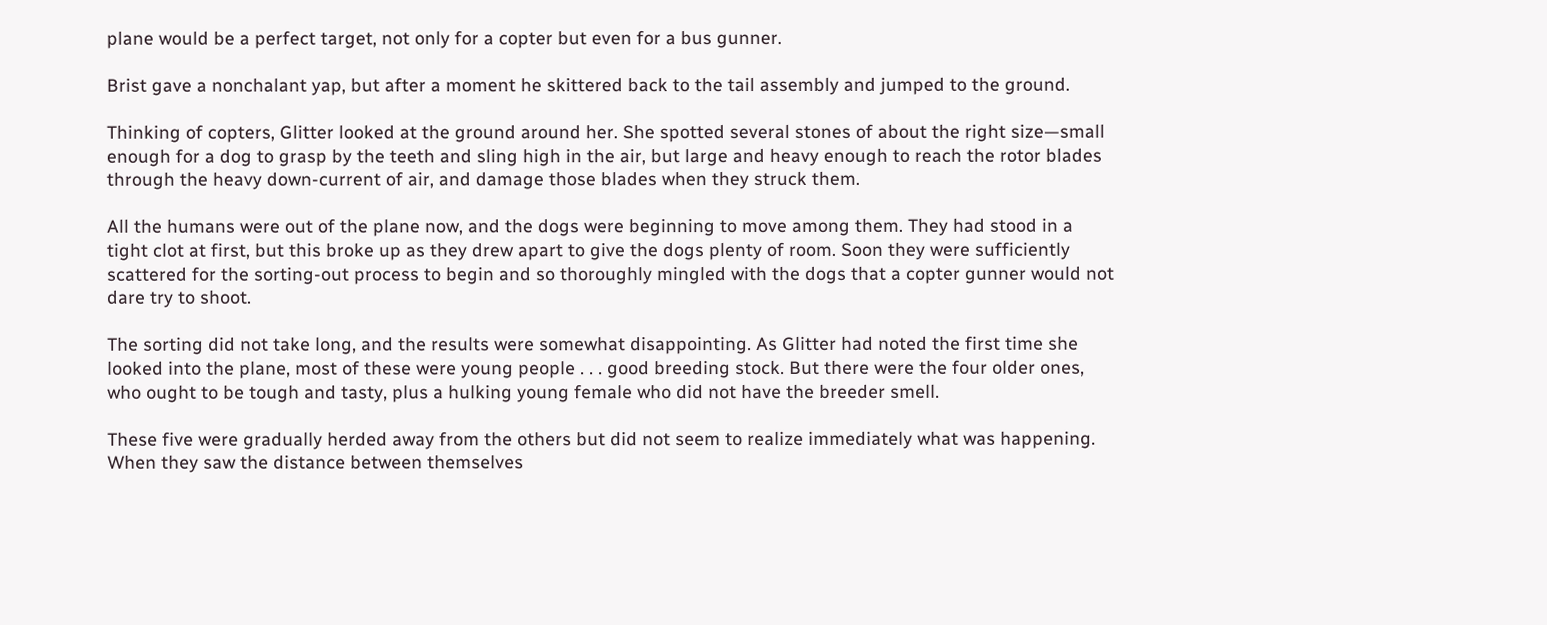plane would be a perfect target, not only for a copter but even for a bus gunner.

Brist gave a nonchalant yap, but after a moment he skittered back to the tail assembly and jumped to the ground.

Thinking of copters, Glitter looked at the ground around her. She spotted several stones of about the right size—small enough for a dog to grasp by the teeth and sling high in the air, but large and heavy enough to reach the rotor blades through the heavy down-current of air, and damage those blades when they struck them.

All the humans were out of the plane now, and the dogs were beginning to move among them. They had stood in a tight clot at first, but this broke up as they drew apart to give the dogs plenty of room. Soon they were sufficiently scattered for the sorting-out process to begin and so thoroughly mingled with the dogs that a copter gunner would not dare try to shoot.

The sorting did not take long, and the results were somewhat disappointing. As Glitter had noted the first time she looked into the plane, most of these were young people . . . good breeding stock. But there were the four older ones, who ought to be tough and tasty, plus a hulking young female who did not have the breeder smell.

These five were gradually herded away from the others but did not seem to realize immediately what was happening. When they saw the distance between themselves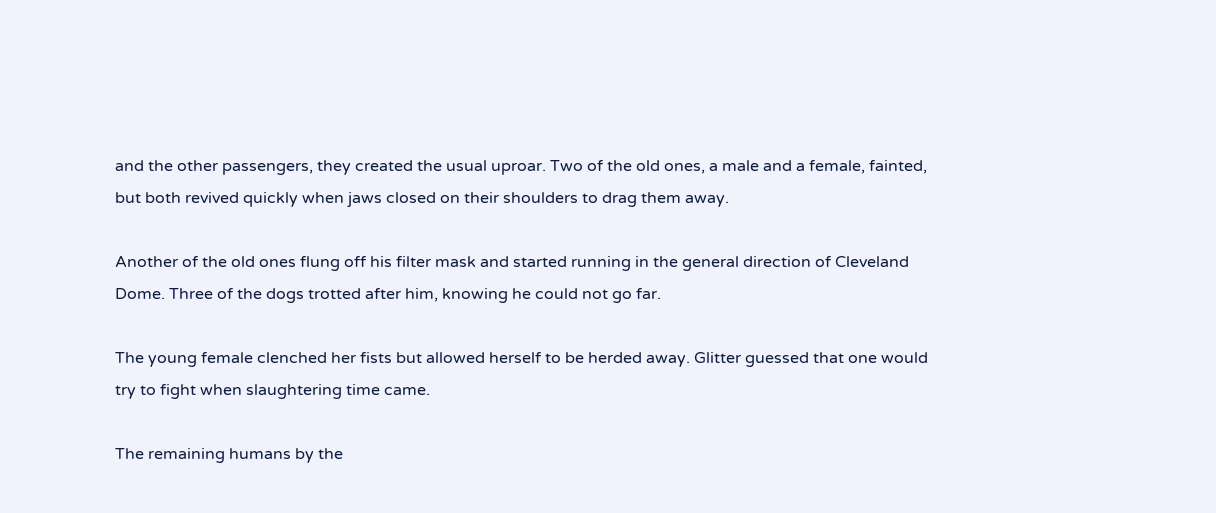and the other passengers, they created the usual uproar. Two of the old ones, a male and a female, fainted, but both revived quickly when jaws closed on their shoulders to drag them away.

Another of the old ones flung off his filter mask and started running in the general direction of Cleveland Dome. Three of the dogs trotted after him, knowing he could not go far.

The young female clenched her fists but allowed herself to be herded away. Glitter guessed that one would try to fight when slaughtering time came.

The remaining humans by the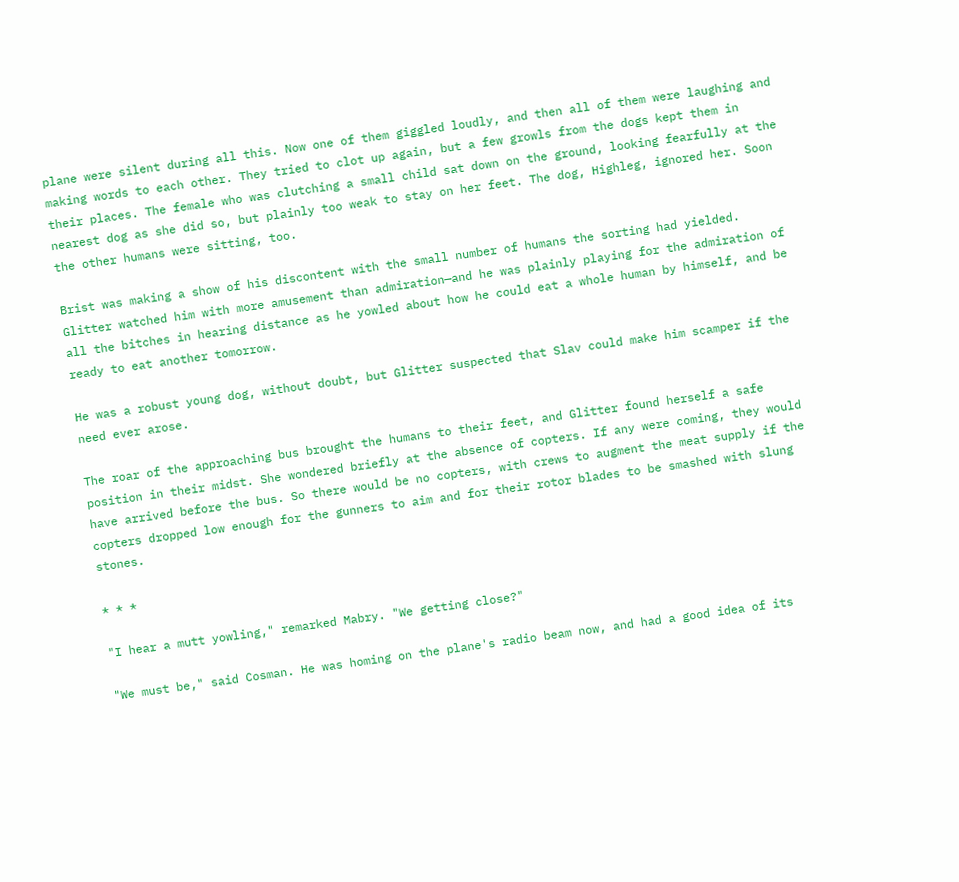plane were silent during all this. Now one of them giggled loudly, and then all of them were laughing and making words to each other. They tried to clot up again, but a few growls from the dogs kept them in their places. The female who was clutching a small child sat down on the ground, looking fearfully at the nearest dog as she did so, but plainly too weak to stay on her feet. The dog, Highleg, ignored her. Soon the other humans were sitting, too.

Brist was making a show of his discontent with the small number of humans the sorting had yielded. Glitter watched him with more amusement than admiration—and he was plainly playing for the admiration of all the bitches in hearing distance as he yowled about how he could eat a whole human by himself, and be ready to eat another tomorrow.

He was a robust young dog, without doubt, but Glitter suspected that Slav could make him scamper if the need ever arose.

The roar of the approaching bus brought the humans to their feet, and Glitter found herself a safe position in their midst. She wondered briefly at the absence of copters. If any were coming, they would have arrived before the bus. So there would be no copters, with crews to augment the meat supply if the copters dropped low enough for the gunners to aim and for their rotor blades to be smashed with slung stones.

* * *

"I hear a mutt yowling," remarked Mabry. "We getting close?"

"We must be," said Cosman. He was homing on the plane's radio beam now, and had a good idea of its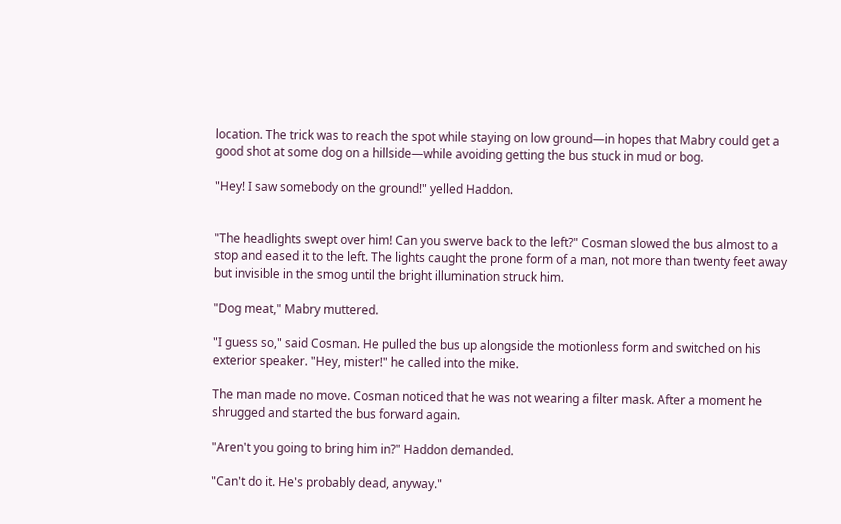location. The trick was to reach the spot while staying on low ground—in hopes that Mabry could get a good shot at some dog on a hillside—while avoiding getting the bus stuck in mud or bog.

"Hey! I saw somebody on the ground!" yelled Haddon.


"The headlights swept over him! Can you swerve back to the left?" Cosman slowed the bus almost to a stop and eased it to the left. The lights caught the prone form of a man, not more than twenty feet away but invisible in the smog until the bright illumination struck him.

"Dog meat," Mabry muttered.

"I guess so," said Cosman. He pulled the bus up alongside the motionless form and switched on his exterior speaker. "Hey, mister!" he called into the mike.

The man made no move. Cosman noticed that he was not wearing a filter mask. After a moment he shrugged and started the bus forward again.

"Aren't you going to bring him in?" Haddon demanded.

"Can't do it. He's probably dead, anyway."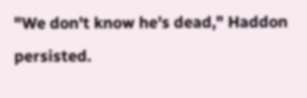"We don't know he's dead," Haddon persisted.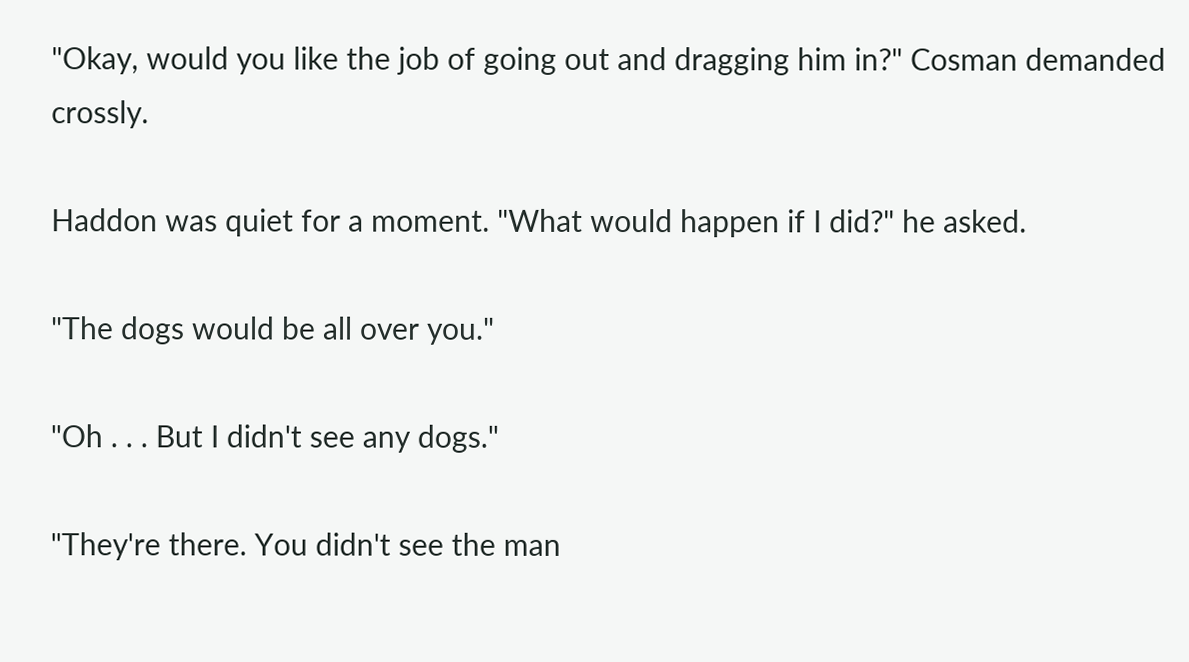"Okay, would you like the job of going out and dragging him in?" Cosman demanded crossly.

Haddon was quiet for a moment. "What would happen if I did?" he asked.

"The dogs would be all over you."

"Oh . . . But I didn't see any dogs."

"They're there. You didn't see the man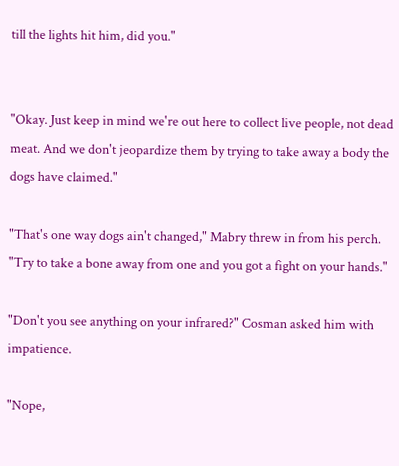till the lights hit him, did you."


"Okay. Just keep in mind we're out here to collect live people, not dead meat. And we don't jeopardize them by trying to take away a body the dogs have claimed."

"That's one way dogs ain't changed," Mabry threw in from his perch. "Try to take a bone away from one and you got a fight on your hands."

"Don't you see anything on your infrared?" Cosman asked him with impatience.

"Nope,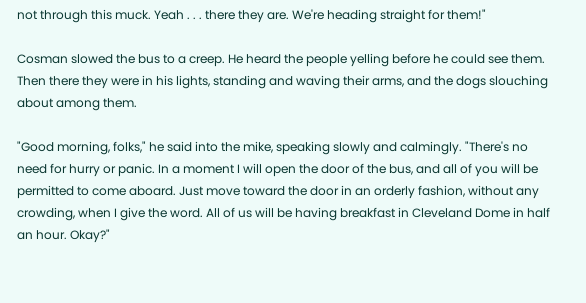not through this muck. Yeah . . . there they are. We're heading straight for them!"

Cosman slowed the bus to a creep. He heard the people yelling before he could see them. Then there they were in his lights, standing and waving their arms, and the dogs slouching about among them.

"Good morning, folks," he said into the mike, speaking slowly and calmingly. "There's no need for hurry or panic. In a moment I will open the door of the bus, and all of you will be permitted to come aboard. Just move toward the door in an orderly fashion, without any crowding, when I give the word. All of us will be having breakfast in Cleveland Dome in half an hour. Okay?"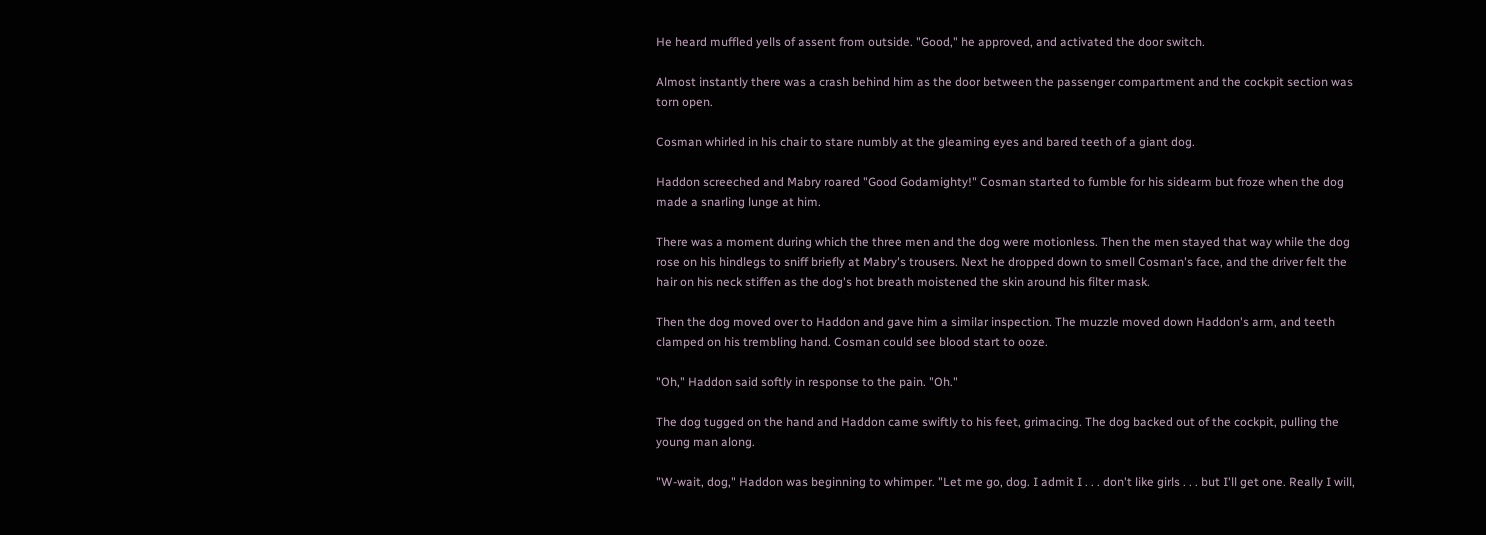He heard muffled yells of assent from outside. "Good," he approved, and activated the door switch.

Almost instantly there was a crash behind him as the door between the passenger compartment and the cockpit section was torn open.

Cosman whirled in his chair to stare numbly at the gleaming eyes and bared teeth of a giant dog.

Haddon screeched and Mabry roared "Good Godamighty!" Cosman started to fumble for his sidearm but froze when the dog made a snarling lunge at him.

There was a moment during which the three men and the dog were motionless. Then the men stayed that way while the dog rose on his hindlegs to sniff briefly at Mabry's trousers. Next he dropped down to smell Cosman's face, and the driver felt the hair on his neck stiffen as the dog's hot breath moistened the skin around his filter mask.

Then the dog moved over to Haddon and gave him a similar inspection. The muzzle moved down Haddon's arm, and teeth clamped on his trembling hand. Cosman could see blood start to ooze.

"Oh," Haddon said softly in response to the pain. "Oh."

The dog tugged on the hand and Haddon came swiftly to his feet, grimacing. The dog backed out of the cockpit, pulling the young man along.

"W-wait, dog," Haddon was beginning to whimper. "Let me go, dog. I admit I . . . don't like girls . . . but I'll get one. Really I will,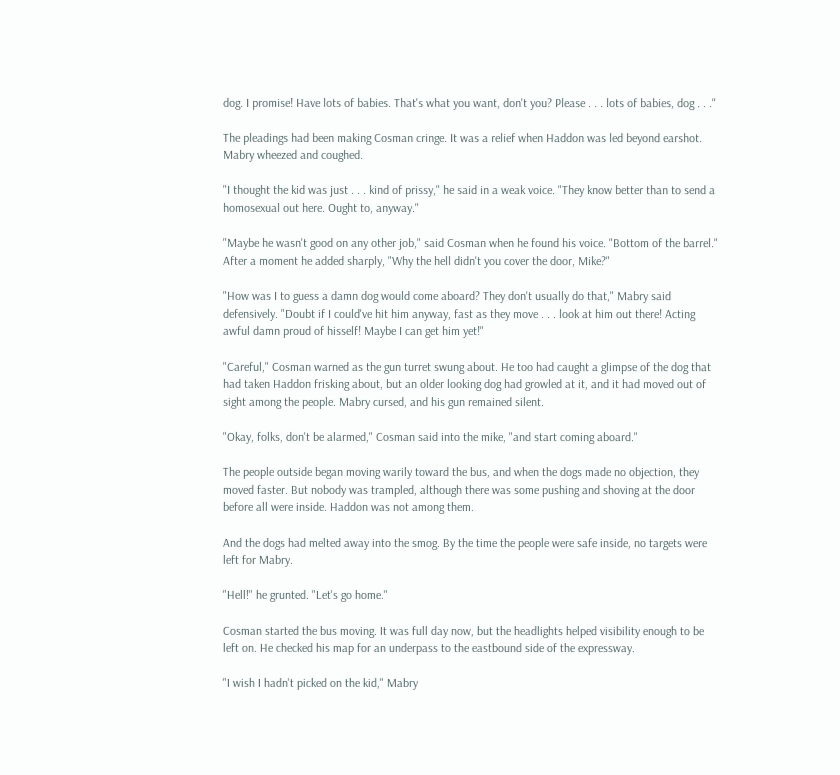dog. I promise! Have lots of babies. That's what you want, don't you? Please . . . lots of babies, dog . . ."

The pleadings had been making Cosman cringe. It was a relief when Haddon was led beyond earshot. Mabry wheezed and coughed.

"I thought the kid was just . . . kind of prissy," he said in a weak voice. "They know better than to send a homosexual out here. Ought to, anyway."

"Maybe he wasn't good on any other job," said Cosman when he found his voice. "Bottom of the barrel." After a moment he added sharply, "Why the hell didn't you cover the door, Mike?"

"How was I to guess a damn dog would come aboard? They don't usually do that," Mabry said defensively. "Doubt if I could've hit him anyway, fast as they move . . . look at him out there! Acting awful damn proud of hisself! Maybe I can get him yet!"

"Careful," Cosman warned as the gun turret swung about. He too had caught a glimpse of the dog that had taken Haddon frisking about, but an older looking dog had growled at it, and it had moved out of sight among the people. Mabry cursed, and his gun remained silent.

"Okay, folks, don't be alarmed," Cosman said into the mike, "and start coming aboard."

The people outside began moving warily toward the bus, and when the dogs made no objection, they moved faster. But nobody was trampled, although there was some pushing and shoving at the door before all were inside. Haddon was not among them.

And the dogs had melted away into the smog. By the time the people were safe inside, no targets were left for Mabry.

"Hell!" he grunted. "Let's go home."

Cosman started the bus moving. It was full day now, but the headlights helped visibility enough to be left on. He checked his map for an underpass to the eastbound side of the expressway.

"I wish I hadn't picked on the kid," Mabry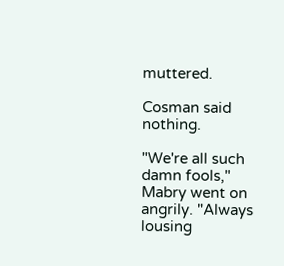muttered.

Cosman said nothing.

"We're all such damn fools," Mabry went on angrily. "Always lousing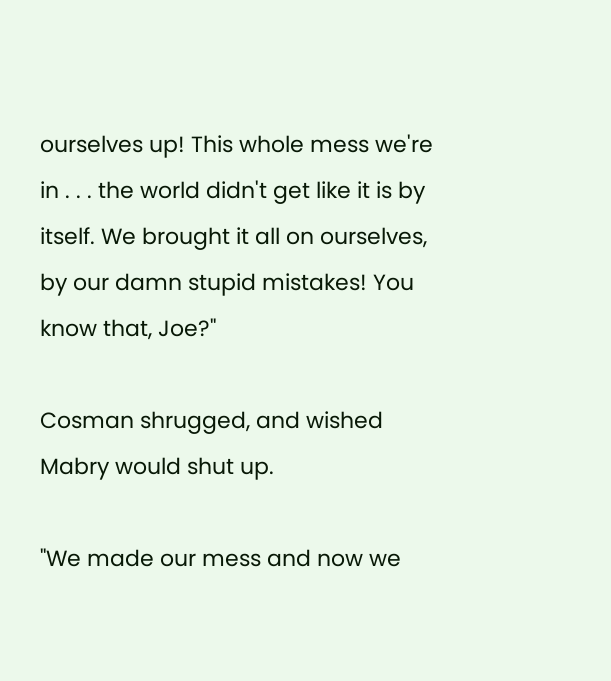ourselves up! This whole mess we're in . . . the world didn't get like it is by itself. We brought it all on ourselves, by our damn stupid mistakes! You know that, Joe?"

Cosman shrugged, and wished Mabry would shut up.

"We made our mess and now we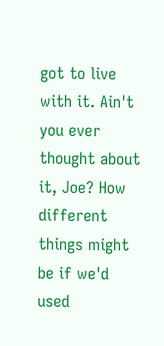got to live with it. Ain't you ever thought about it, Joe? How different things might be if we'd used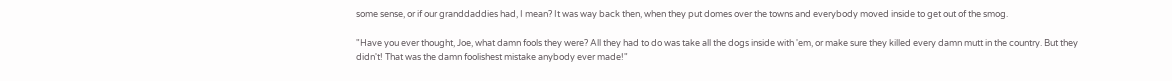some sense, or if our granddaddies had, I mean? It was way back then, when they put domes over the towns and everybody moved inside to get out of the smog.

"Have you ever thought, Joe, what damn fools they were? All they had to do was take all the dogs inside with 'em, or make sure they killed every damn mutt in the country. But they didn't! That was the damn foolishest mistake anybody ever made!"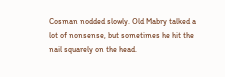Cosman nodded slowly. Old Mabry talked a lot of nonsense, but sometimes he hit the nail squarely on the head.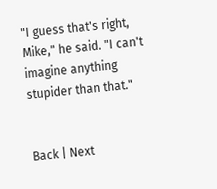"I guess that's right, Mike," he said. "I can't imagine anything stupider than that."


Back | Next